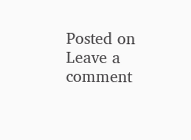Posted on Leave a comment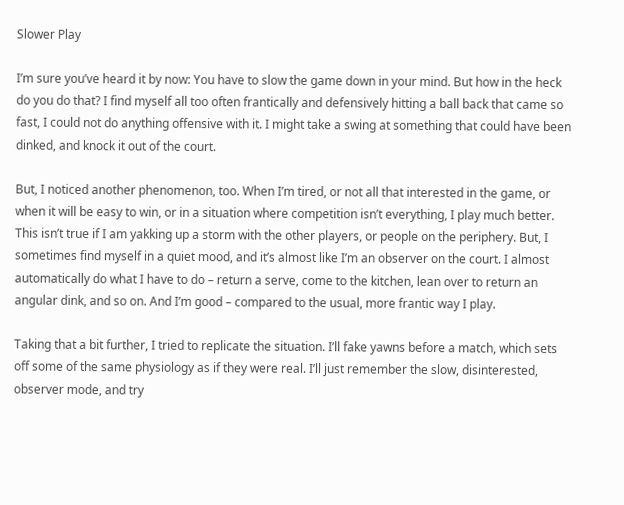Slower Play

I’m sure you’ve heard it by now: You have to slow the game down in your mind. But how in the heck do you do that? I find myself all too often frantically and defensively hitting a ball back that came so fast, I could not do anything offensive with it. I might take a swing at something that could have been dinked, and knock it out of the court.

But, I noticed another phenomenon, too. When I’m tired, or not all that interested in the game, or when it will be easy to win, or in a situation where competition isn’t everything, I play much better. This isn’t true if I am yakking up a storm with the other players, or people on the periphery. But, I sometimes find myself in a quiet mood, and it’s almost like I’m an observer on the court. I almost automatically do what I have to do – return a serve, come to the kitchen, lean over to return an angular dink, and so on. And I’m good – compared to the usual, more frantic way I play.

Taking that a bit further, I tried to replicate the situation. I’ll fake yawns before a match, which sets off some of the same physiology as if they were real. I’ll just remember the slow, disinterested, observer mode, and try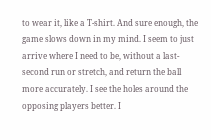to wear it, like a T-shirt. And sure enough, the game slows down in my mind. I seem to just arrive where I need to be, without a last-second run or stretch, and return the ball more accurately. I see the holes around the opposing players better. I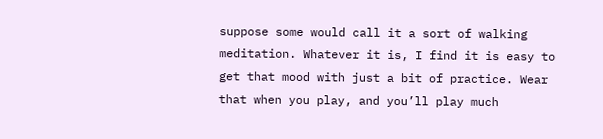suppose some would call it a sort of walking meditation. Whatever it is, I find it is easy to get that mood with just a bit of practice. Wear that when you play, and you’ll play much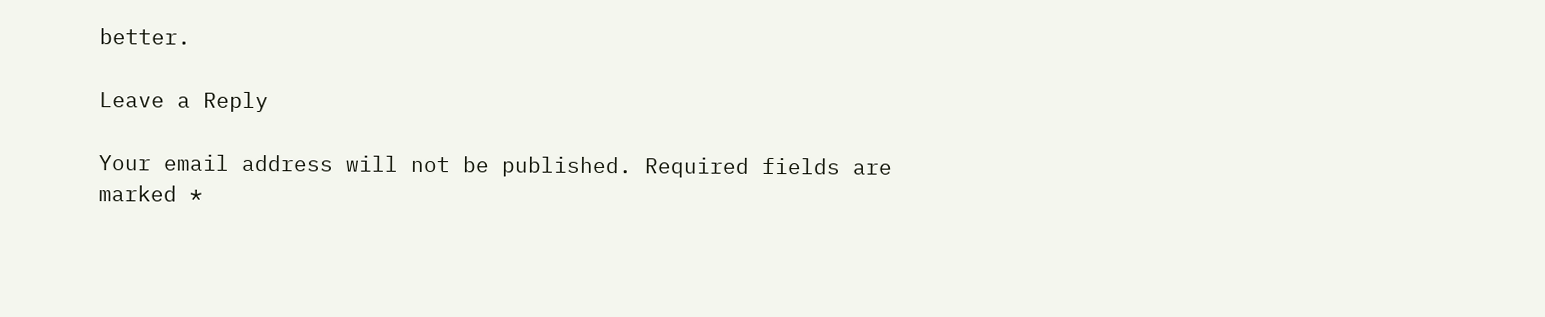better.

Leave a Reply

Your email address will not be published. Required fields are marked *